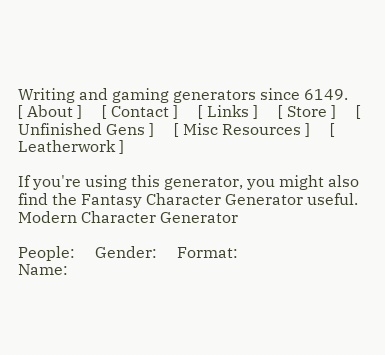Writing and gaming generators since 6149.
[ About ]     [ Contact ]     [ Links ]     [ Store ]     [ Unfinished Gens ]     [ Misc Resources ]     [ Leatherwork ]

If you're using this generator, you might also find the Fantasy Character Generator useful.
Modern Character Generator

People:     Gender:     Format:
Name: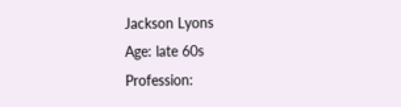Jackson Lyons
Age: late 60s
Profession: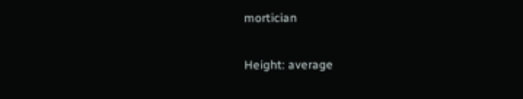mortician

Height: average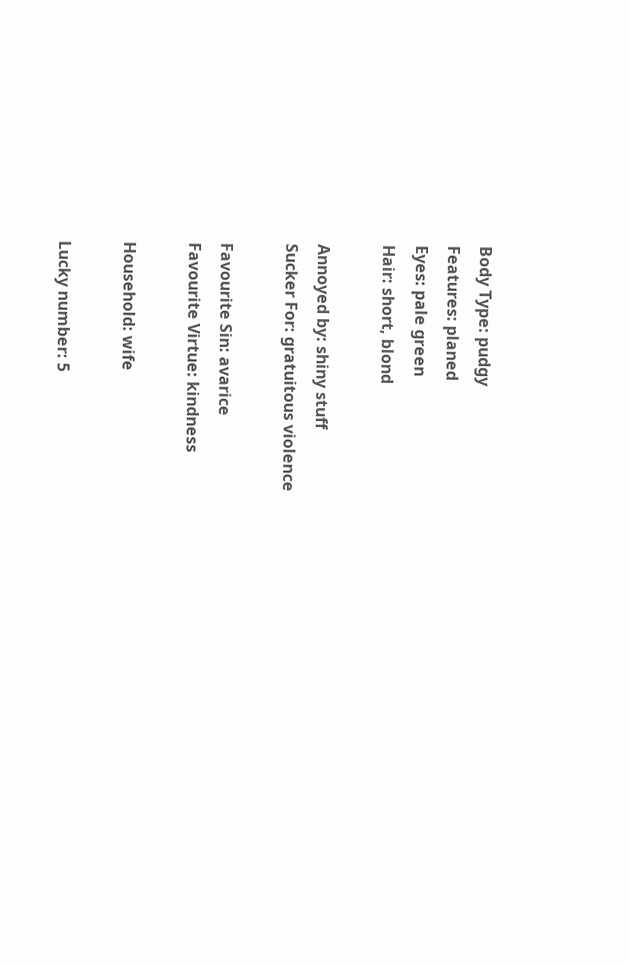Body Type: pudgy
Features: planed
Eyes: pale green
Hair: short, blond

Annoyed by: shiny stuff
Sucker For: gratuitous violence

Favourite Sin: avarice
Favourite Virtue: kindness

Household: wife

Lucky number: 5